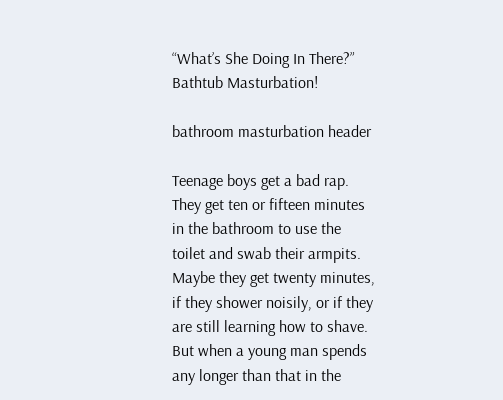“What’s She Doing In There?” Bathtub Masturbation!

bathroom masturbation header

Teenage boys get a bad rap. They get ten or fifteen minutes in the bathroom to use the toilet and swab their armpits. Maybe they get twenty minutes, if they shower noisily, or if they are still learning how to shave. But when a young man spends any longer than that in the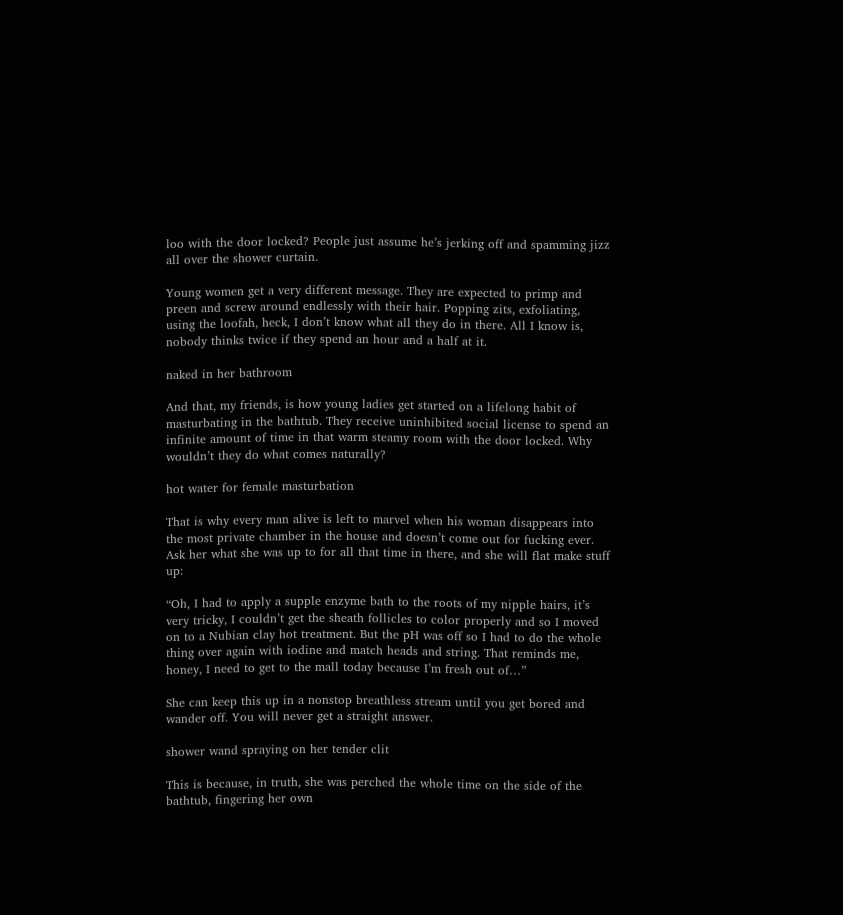loo with the door locked? People just assume he’s jerking off and spamming jizz all over the shower curtain.

Young women get a very different message. They are expected to primp and preen and screw around endlessly with their hair. Popping zits, exfoliating, using the loofah, heck, I don’t know what all they do in there. All I know is, nobody thinks twice if they spend an hour and a half at it.

naked in her bathroom

And that, my friends, is how young ladies get started on a lifelong habit of masturbating in the bathtub. They receive uninhibited social license to spend an infinite amount of time in that warm steamy room with the door locked. Why wouldn’t they do what comes naturally?

hot water for female masturbation

That is why every man alive is left to marvel when his woman disappears into the most private chamber in the house and doesn’t come out for fucking ever. Ask her what she was up to for all that time in there, and she will flat make stuff up:

“Oh, I had to apply a supple enzyme bath to the roots of my nipple hairs, it’s very tricky, I couldn’t get the sheath follicles to color properly and so I moved on to a Nubian clay hot treatment. But the pH was off so I had to do the whole thing over again with iodine and match heads and string. That reminds me, honey, I need to get to the mall today because I’m fresh out of…”

She can keep this up in a nonstop breathless stream until you get bored and wander off. You will never get a straight answer.

shower wand spraying on her tender clit

This is because, in truth, she was perched the whole time on the side of the bathtub, fingering her own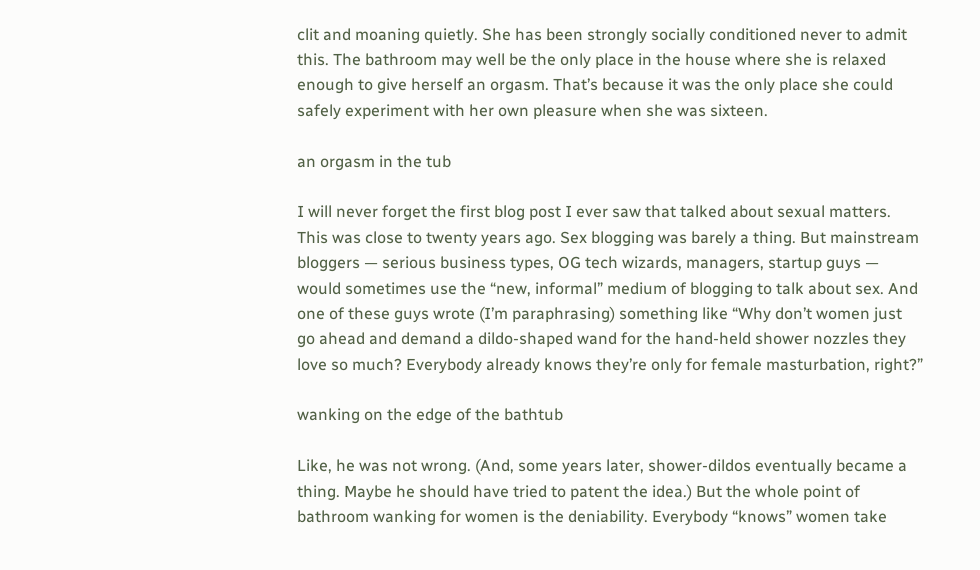clit and moaning quietly. She has been strongly socially conditioned never to admit this. The bathroom may well be the only place in the house where she is relaxed enough to give herself an orgasm. That’s because it was the only place she could safely experiment with her own pleasure when she was sixteen.

an orgasm in the tub

I will never forget the first blog post I ever saw that talked about sexual matters. This was close to twenty years ago. Sex blogging was barely a thing. But mainstream bloggers — serious business types, OG tech wizards, managers, startup guys — would sometimes use the “new, informal” medium of blogging to talk about sex. And one of these guys wrote (I’m paraphrasing) something like “Why don’t women just go ahead and demand a dildo-shaped wand for the hand-held shower nozzles they love so much? Everybody already knows they’re only for female masturbation, right?”

wanking on the edge of the bathtub

Like, he was not wrong. (And, some years later, shower-dildos eventually became a thing. Maybe he should have tried to patent the idea.) But the whole point of bathroom wanking for women is the deniability. Everybody “knows” women take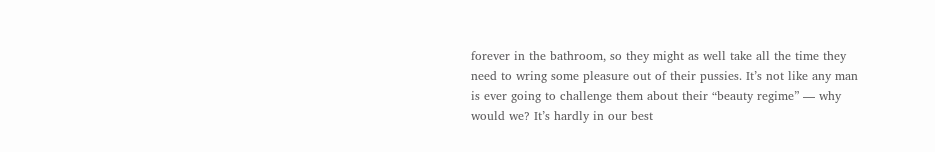forever in the bathroom, so they might as well take all the time they need to wring some pleasure out of their pussies. It’s not like any man is ever going to challenge them about their “beauty regime” — why would we? It’s hardly in our best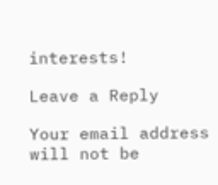interests!

Leave a Reply

Your email address will not be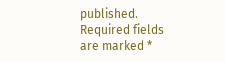published. Required fields are marked *